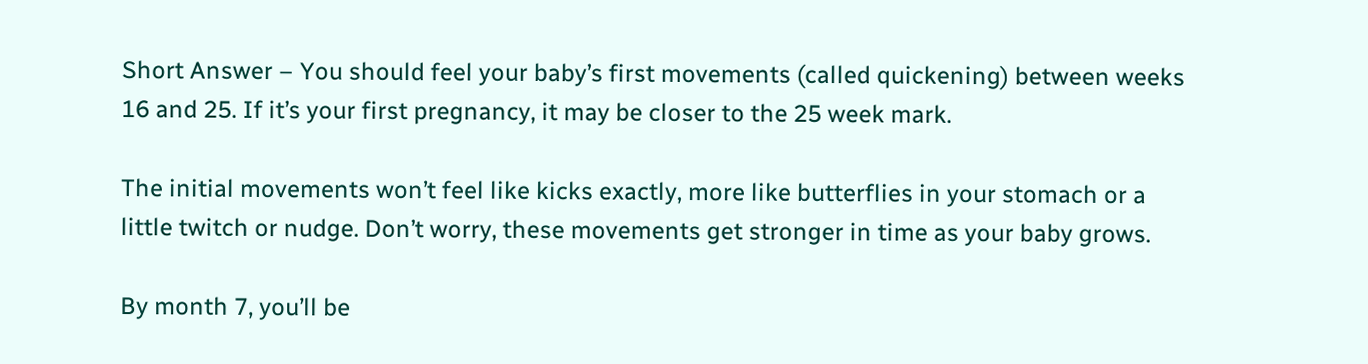Short Answer – You should feel your baby’s first movements (called quickening) between weeks 16 and 25. If it’s your first pregnancy, it may be closer to the 25 week mark.

The initial movements won’t feel like kicks exactly, more like butterflies in your stomach or a little twitch or nudge. Don’t worry, these movements get stronger in time as your baby grows.

By month 7, you’ll be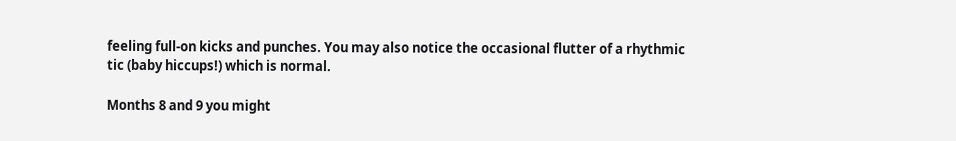feeling full-on kicks and punches. You may also notice the occasional flutter of a rhythmic tic (baby hiccups!) which is normal.

Months 8 and 9 you might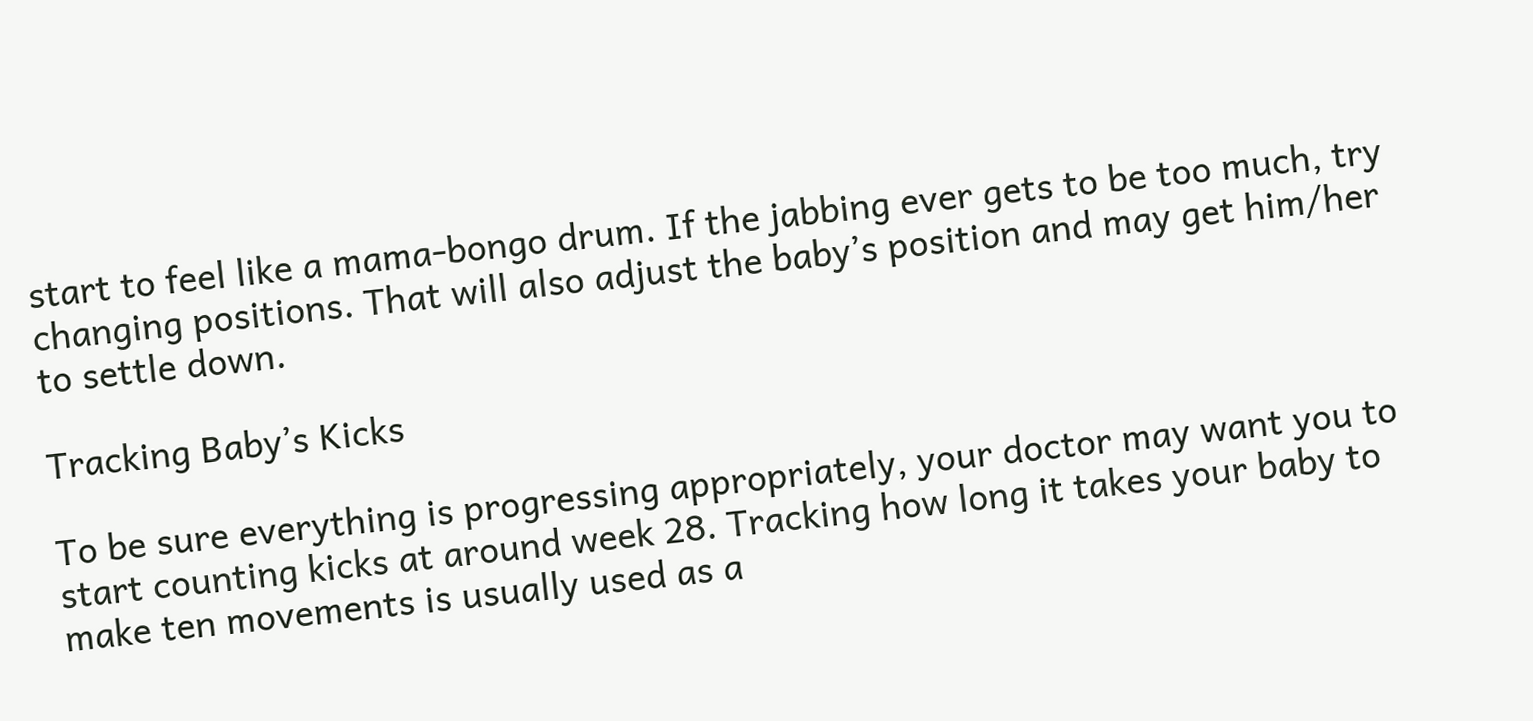start to feel like a mama-bongo drum. If the jabbing ever gets to be too much, try changing positions. That will also adjust the baby’s position and may get him/her to settle down.

Tracking Baby’s Kicks

To be sure everything is progressing appropriately, your doctor may want you to start counting kicks at around week 28. Tracking how long it takes your baby to make ten movements is usually used as a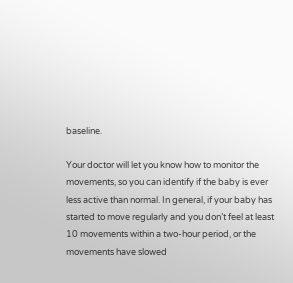baseline.

Your doctor will let you know how to monitor the movements, so you can identify if the baby is ever less active than normal. In general, if your baby has started to move regularly and you don’t feel at least 10 movements within a two-hour period, or the movements have slowed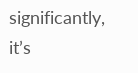significantly, it’s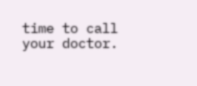time to call your doctor.